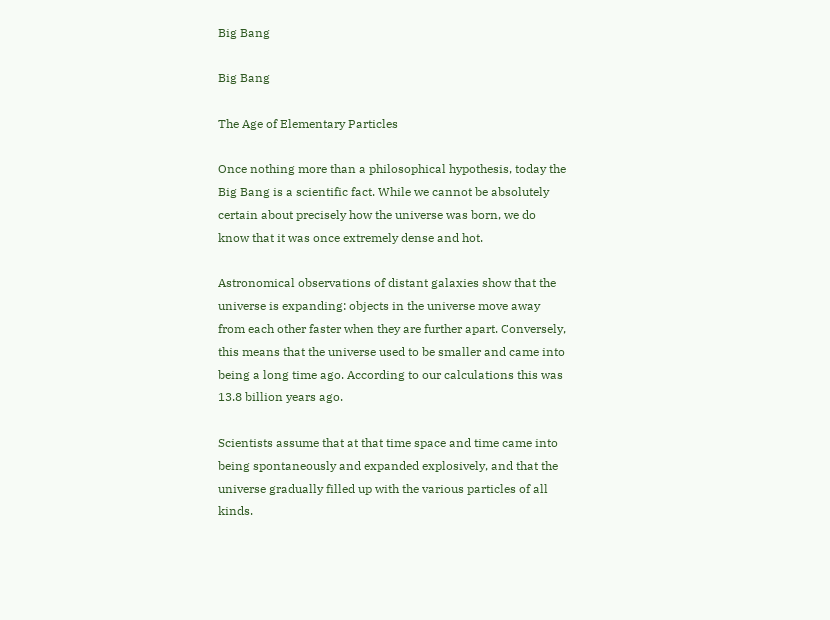Big Bang

Big Bang

The Age of Elementary Particles

Once nothing more than a philosophical hypothesis, today the Big Bang is a scientific fact. While we cannot be absolutely certain about precisely how the universe was born, we do know that it was once extremely dense and hot.

Astronomical observations of distant galaxies show that the universe is expanding: objects in the universe move away from each other faster when they are further apart. Conversely, this means that the universe used to be smaller and came into being a long time ago. According to our calculations this was 13.8 billion years ago.

Scientists assume that at that time space and time came into being spontaneously and expanded explosively, and that the universe gradually filled up with the various particles of all kinds.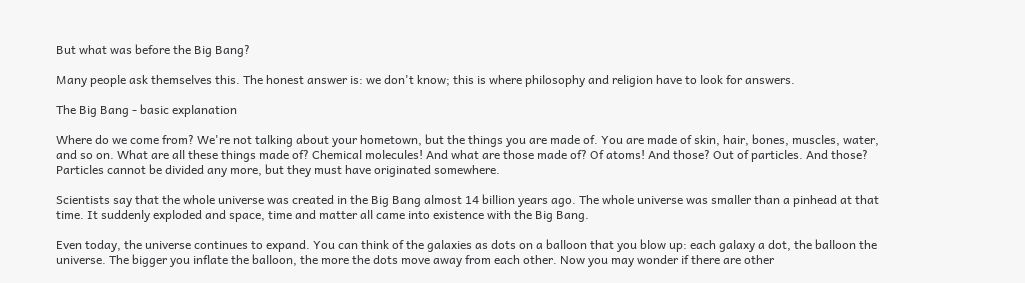But what was before the Big Bang?

Many people ask themselves this. The honest answer is: we don't know; this is where philosophy and religion have to look for answers.

The Big Bang - basic explanation

Where do we come from? We're not talking about your hometown, but the things you are made of. You are made of skin, hair, bones, muscles, water, and so on. What are all these things made of? Chemical molecules! And what are those made of? Of atoms! And those? Out of particles. And those? Particles cannot be divided any more, but they must have originated somewhere.

Scientists say that the whole universe was created in the Big Bang almost 14 billion years ago. The whole universe was smaller than a pinhead at that time. It suddenly exploded and space, time and matter all came into existence with the Big Bang.

Even today, the universe continues to expand. You can think of the galaxies as dots on a balloon that you blow up: each galaxy a dot, the balloon the universe. The bigger you inflate the balloon, the more the dots move away from each other. Now you may wonder if there are other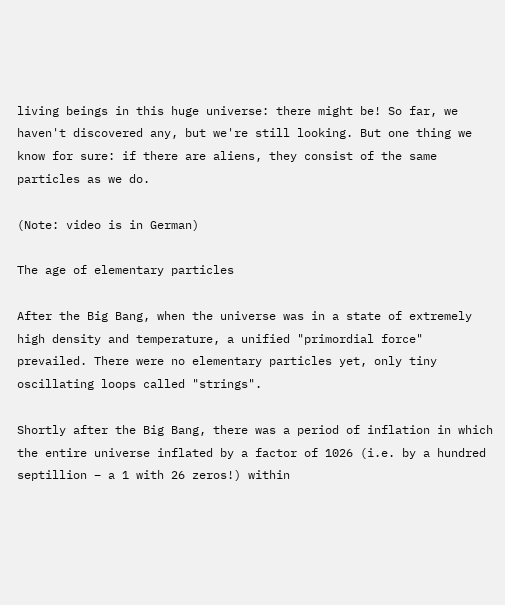living beings in this huge universe: there might be! So far, we haven't discovered any, but we're still looking. But one thing we know for sure: if there are aliens, they consist of the same particles as we do.

(Note: video is in German)

The age of elementary particles

After the Big Bang, when the universe was in a state of extremely high density and temperature, a unified "primordial force" prevailed. There were no elementary particles yet, only tiny oscillating loops called "strings".

Shortly after the Big Bang, there was a period of inflation in which the entire universe inflated by a factor of 1026 (i.e. by a hundred septillion – a 1 with 26 zeros!) within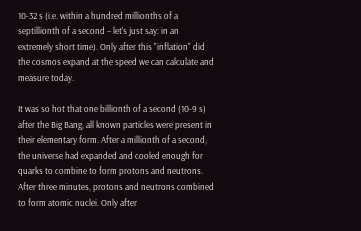10-32 s (i.e. within a hundred millionths of a septillionth of a second – let's just say: in an extremely short time). Only after this "inflation" did the cosmos expand at the speed we can calculate and measure today.

It was so hot that one billionth of a second (10-9 s) after the Big Bang, all known particles were present in their elementary form. After a millionth of a second, the universe had expanded and cooled enough for quarks to combine to form protons and neutrons. After three minutes, protons and neutrons combined to form atomic nuclei. Only after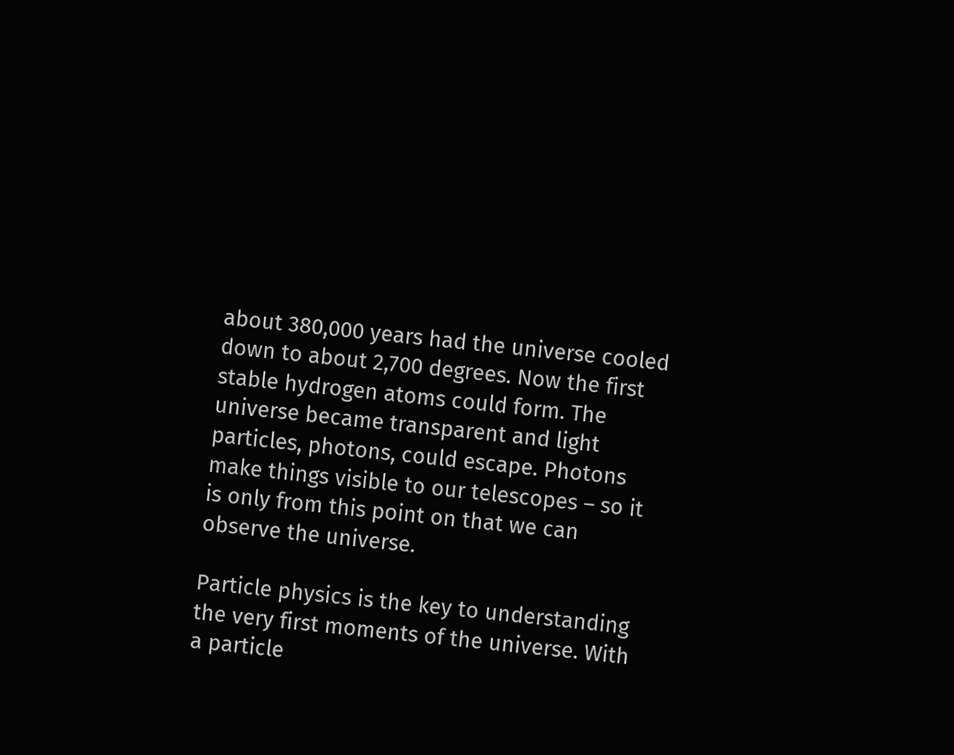about 380,000 years had the universe cooled down to about 2,700 degrees. Now the first stable hydrogen atoms could form. The universe became transparent and light particles, photons, could escape. Photons make things visible to our telescopes – so it is only from this point on that we can observe the universe.

Particle physics is the key to understanding the very first moments of the universe. With a particle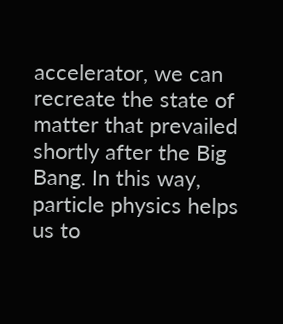accelerator, we can recreate the state of matter that prevailed shortly after the Big Bang. In this way, particle physics helps us to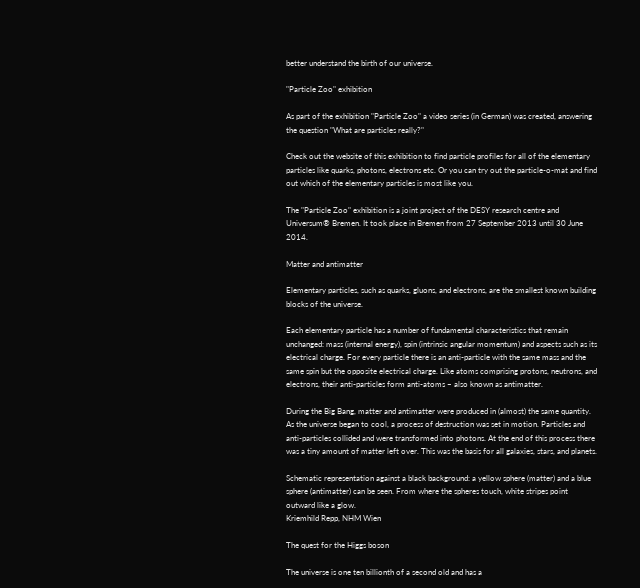better understand the birth of our universe.

"Particle Zoo" exhibition

As part of the exhibition "Particle Zoo" a video series (in German) was created, answering the question "What are particles really?"

Check out the website of this exhibition to find particle profiles for all of the elementary particles like quarks, photons, electrons etc. Or you can try out the particle-o-mat and find out which of the elementary particles is most like you.

The "Particle Zoo" exhibition is a joint project of the DESY research centre and Universum® Bremen. It took place in Bremen from 27 September 2013 until 30 June 2014.

Matter and antimatter

Elementary particles, such as quarks, gluons, and electrons, are the smallest known building blocks of the universe.

Each elementary particle has a number of fundamental characteristics that remain unchanged: mass (internal energy), spin (intrinsic angular momentum) and aspects such as its electrical charge. For every particle there is an anti-particle with the same mass and the same spin but the opposite electrical charge. Like atoms comprising protons, neutrons, and electrons, their anti-particles form anti-atoms – also known as antimatter.

During the Big Bang, matter and antimatter were produced in (almost) the same quantity. As the universe began to cool, a process of destruction was set in motion. Particles and anti-particles collided and were transformed into photons. At the end of this process there was a tiny amount of matter left over. This was the basis for all galaxies, stars, and planets.

Schematic representation against a black background: a yellow sphere (matter) and a blue sphere (antimatter) can be seen. From where the spheres touch, white stripes point outward like a glow.
Kriemhild Repp, NHM Wien

The quest for the Higgs boson

The universe is one ten billionth of a second old and has a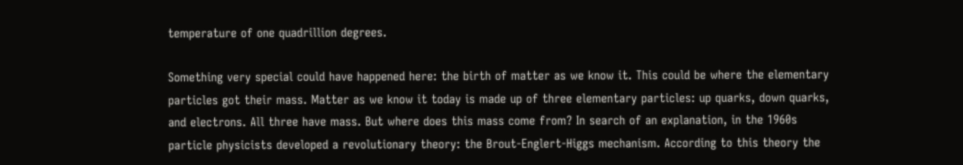temperature of one quadrillion degrees.

Something very special could have happened here: the birth of matter as we know it. This could be where the elementary particles got their mass. Matter as we know it today is made up of three elementary particles: up quarks, down quarks, and electrons. All three have mass. But where does this mass come from? In search of an explanation, in the 1960s particle physicists developed a revolutionary theory: the Brout-Englert-Higgs mechanism. According to this theory the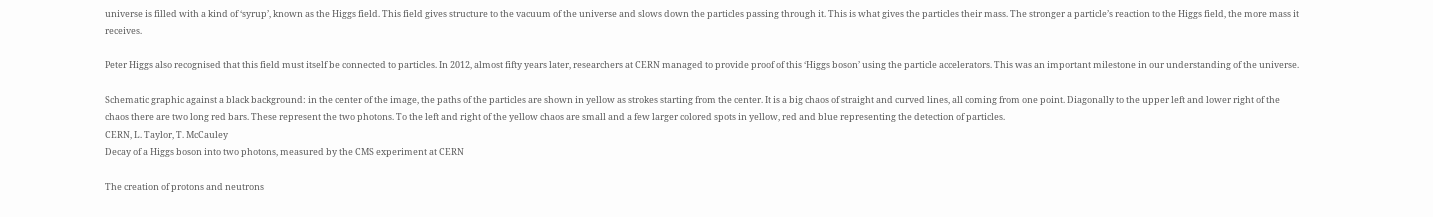universe is filled with a kind of ‘syrup’, known as the Higgs field. This field gives structure to the vacuum of the universe and slows down the particles passing through it. This is what gives the particles their mass. The stronger a particle’s reaction to the Higgs field, the more mass it receives.

Peter Higgs also recognised that this field must itself be connected to particles. In 2012, almost fifty years later, researchers at CERN managed to provide proof of this ‘Higgs boson’ using the particle accelerators. This was an important milestone in our understanding of the universe.

Schematic graphic against a black background: in the center of the image, the paths of the particles are shown in yellow as strokes starting from the center. It is a big chaos of straight and curved lines, all coming from one point. Diagonally to the upper left and lower right of the chaos there are two long red bars. These represent the two photons. To the left and right of the yellow chaos are small and a few larger colored spots in yellow, red and blue representing the detection of particles.
CERN, L. Taylor, T. McCauley
Decay of a Higgs boson into two photons, measured by the CMS experiment at CERN

The creation of protons and neutrons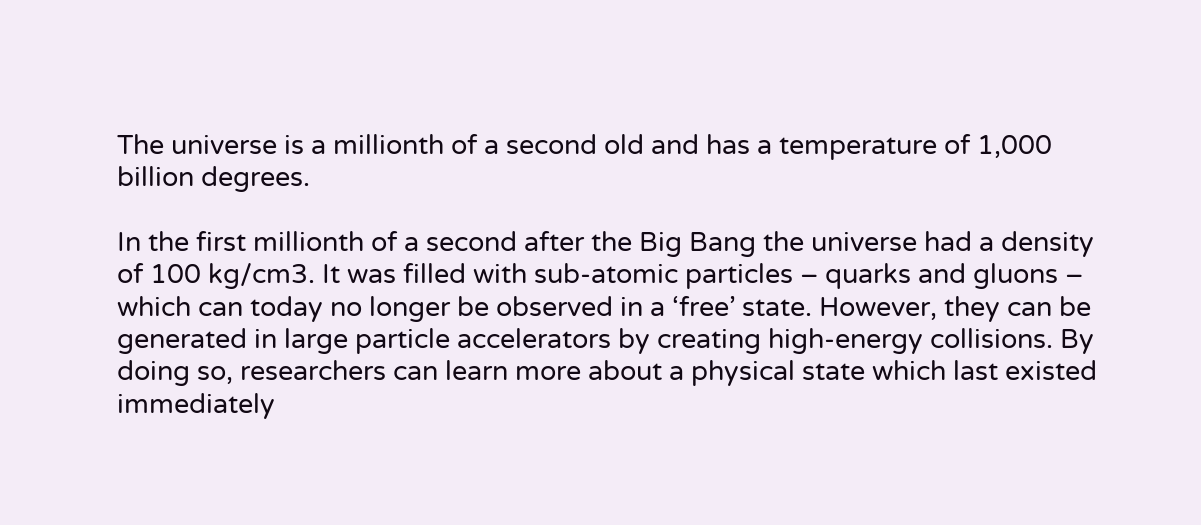The universe is a millionth of a second old and has a temperature of 1,000 billion degrees.

In the first millionth of a second after the Big Bang the universe had a density of 100 kg/cm3. It was filled with sub-atomic particles – quarks and gluons – which can today no longer be observed in a ‘free’ state. However, they can be generated in large particle accelerators by creating high-energy collisions. By doing so, researchers can learn more about a physical state which last existed immediately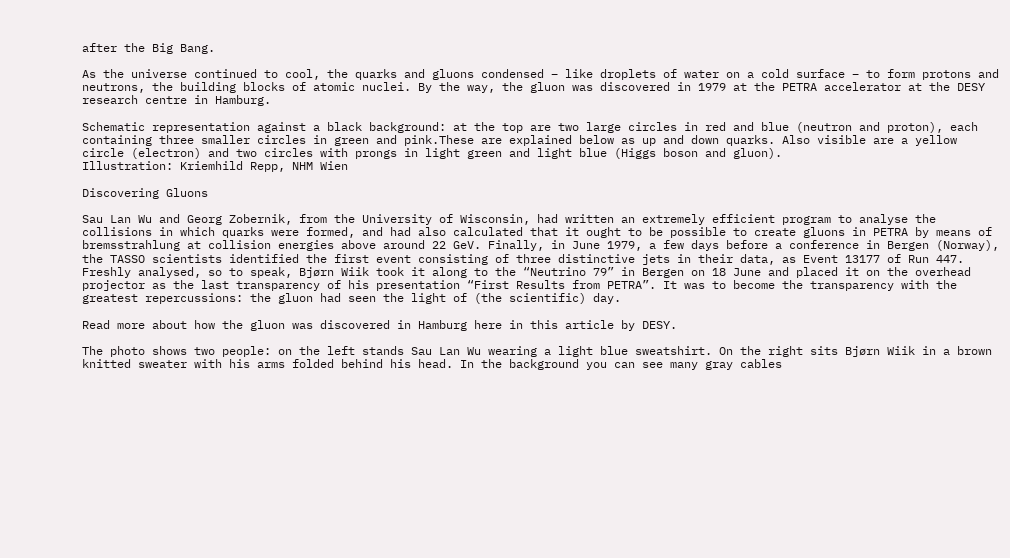after the Big Bang.

As the universe continued to cool, the quarks and gluons condensed – like droplets of water on a cold surface – to form protons and neutrons, the building blocks of atomic nuclei. By the way, the gluon was discovered in 1979 at the PETRA accelerator at the DESY research centre in Hamburg.

Schematic representation against a black background: at the top are two large circles in red and blue (neutron and proton), each containing three smaller circles in green and pink.These are explained below as up and down quarks. Also visible are a yellow circle (electron) and two circles with prongs in light green and light blue (Higgs boson and gluon).
Illustration: Kriemhild Repp, NHM Wien

Discovering Gluons

Sau Lan Wu and Georg Zobernik, from the University of Wisconsin, had written an extremely efficient program to analyse the collisions in which quarks were formed, and had also calculated that it ought to be possible to create gluons in PETRA by means of bremsstrahlung at collision energies above around 22 GeV. Finally, in June 1979, a few days before a conference in Bergen (Norway), the TASSO scientists identified the first event consisting of three distinctive jets in their data, as Event 13177 of Run 447. Freshly analysed, so to speak, Bjørn Wiik took it along to the “Neutrino 79” in Bergen on 18 June and placed it on the overhead projector as the last transparency of his presentation “First Results from PETRA”. It was to become the transparency with the greatest repercussions: the gluon had seen the light of (the scientific) day.

Read more about how the gluon was discovered in Hamburg here in this article by DESY.

The photo shows two people: on the left stands Sau Lan Wu wearing a light blue sweatshirt. On the right sits Bjørn Wiik in a brown knitted sweater with his arms folded behind his head. In the background you can see many gray cables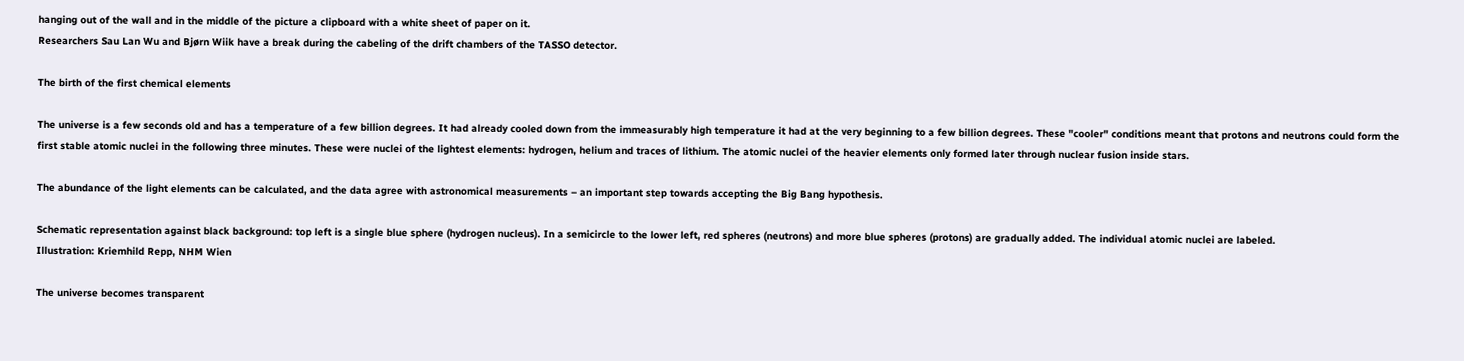hanging out of the wall and in the middle of the picture a clipboard with a white sheet of paper on it.
Researchers Sau Lan Wu and Bjørn Wiik have a break during the cabeling of the drift chambers of the TASSO detector.

The birth of the first chemical elements

The universe is a few seconds old and has a temperature of a few billion degrees. It had already cooled down from the immeasurably high temperature it had at the very beginning to a few billion degrees. These "cooler" conditions meant that protons and neutrons could form the first stable atomic nuclei in the following three minutes. These were nuclei of the lightest elements: hydrogen, helium and traces of lithium. The atomic nuclei of the heavier elements only formed later through nuclear fusion inside stars.

The abundance of the light elements can be calculated, and the data agree with astronomical measurements – an important step towards accepting the Big Bang hypothesis.

Schematic representation against black background: top left is a single blue sphere (hydrogen nucleus). In a semicircle to the lower left, red spheres (neutrons) and more blue spheres (protons) are gradually added. The individual atomic nuclei are labeled.
Illustration: Kriemhild Repp, NHM Wien

The universe becomes transparent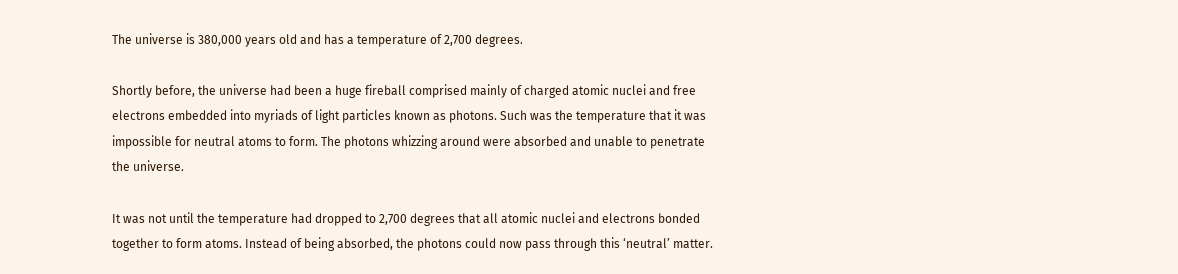The universe is 380,000 years old and has a temperature of 2,700 degrees.

Shortly before, the universe had been a huge fireball comprised mainly of charged atomic nuclei and free electrons embedded into myriads of light particles known as photons. Such was the temperature that it was impossible for neutral atoms to form. The photons whizzing around were absorbed and unable to penetrate the universe.

It was not until the temperature had dropped to 2,700 degrees that all atomic nuclei and electrons bonded together to form atoms. Instead of being absorbed, the photons could now pass through this ‘neutral’ matter.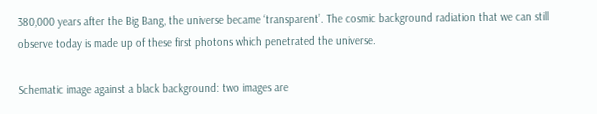380,000 years after the Big Bang, the universe became ‘transparent’. The cosmic background radiation that we can still observe today is made up of these first photons which penetrated the universe.

Schematic image against a black background: two images are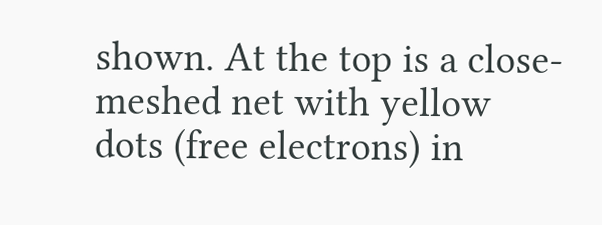shown. At the top is a close-meshed net with yellow dots (free electrons) in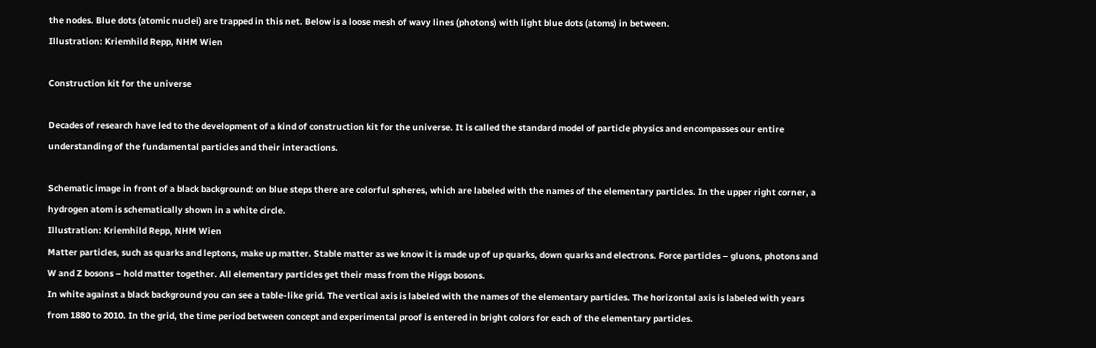the nodes. Blue dots (atomic nuclei) are trapped in this net. Below is a loose mesh of wavy lines (photons) with light blue dots (atoms) in between.
Illustration: Kriemhild Repp, NHM Wien

Construction kit for the universe

Decades of research have led to the development of a kind of construction kit for the universe. It is called the standard model of particle physics and encompasses our entire understanding of the fundamental particles and their interactions.

Schematic image in front of a black background: on blue steps there are colorful spheres, which are labeled with the names of the elementary particles. In the upper right corner, a hydrogen atom is schematically shown in a white circle.
Illustration: Kriemhild Repp, NHM Wien
Matter particles, such as quarks and leptons, make up matter. Stable matter as we know it is made up of up quarks, down quarks and electrons. Force particles – gluons, photons and W and Z bosons – hold matter together. All elementary particles get their mass from the Higgs bosons.
In white against a black background you can see a table-like grid. The vertical axis is labeled with the names of the elementary particles. The horizontal axis is labeled with years from 1880 to 2010. In the grid, the time period between concept and experimental proof is entered in bright colors for each of the elementary particles.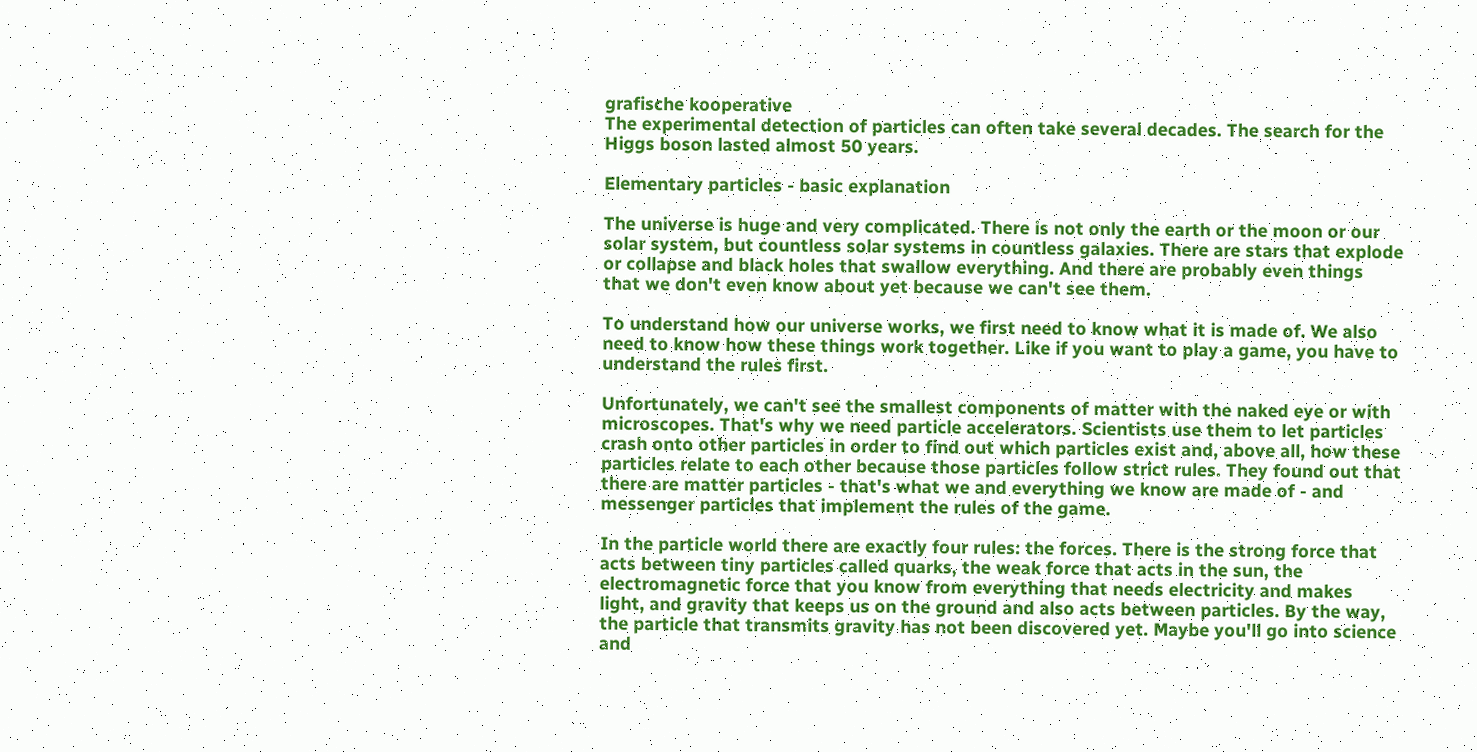grafische kooperative
The experimental detection of particles can often take several decades. The search for the Higgs boson lasted almost 50 years.

Elementary particles - basic explanation

The universe is huge and very complicated. There is not only the earth or the moon or our solar system, but countless solar systems in countless galaxies. There are stars that explode or collapse and black holes that swallow everything. And there are probably even things that we don't even know about yet because we can't see them.

To understand how our universe works, we first need to know what it is made of. We also need to know how these things work together. Like if you want to play a game, you have to understand the rules first.

Unfortunately, we can't see the smallest components of matter with the naked eye or with microscopes. That's why we need particle accelerators. Scientists use them to let particles crash onto other particles in order to find out which particles exist and, above all, how these particles relate to each other because those particles follow strict rules. They found out that there are matter particles - that's what we and everything we know are made of - and messenger particles that implement the rules of the game.

In the particle world there are exactly four rules: the forces. There is the strong force that acts between tiny particles called quarks, the weak force that acts in the sun, the electromagnetic force that you know from everything that needs electricity and makes light, and gravity that keeps us on the ground and also acts between particles. By the way, the particle that transmits gravity has not been discovered yet. Maybe you'll go into science and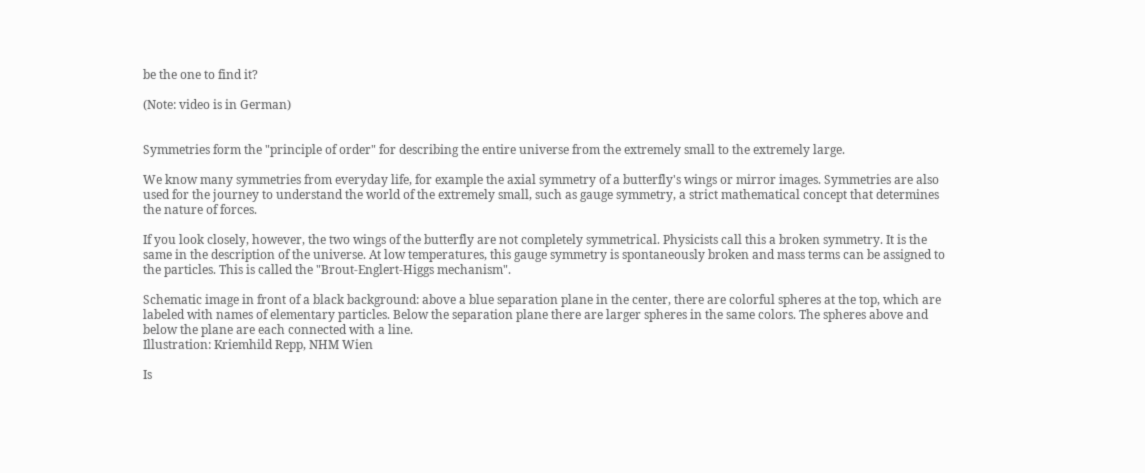be the one to find it?

(Note: video is in German)


Symmetries form the "principle of order" for describing the entire universe from the extremely small to the extremely large.

We know many symmetries from everyday life, for example the axial symmetry of a butterfly's wings or mirror images. Symmetries are also used for the journey to understand the world of the extremely small, such as gauge symmetry, a strict mathematical concept that determines the nature of forces.

If you look closely, however, the two wings of the butterfly are not completely symmetrical. Physicists call this a broken symmetry. It is the same in the description of the universe. At low temperatures, this gauge symmetry is spontaneously broken and mass terms can be assigned to the particles. This is called the "Brout-Englert-Higgs mechanism".

Schematic image in front of a black background: above a blue separation plane in the center, there are colorful spheres at the top, which are labeled with names of elementary particles. Below the separation plane there are larger spheres in the same colors. The spheres above and below the plane are each connected with a line.
Illustration: Kriemhild Repp, NHM Wien

Is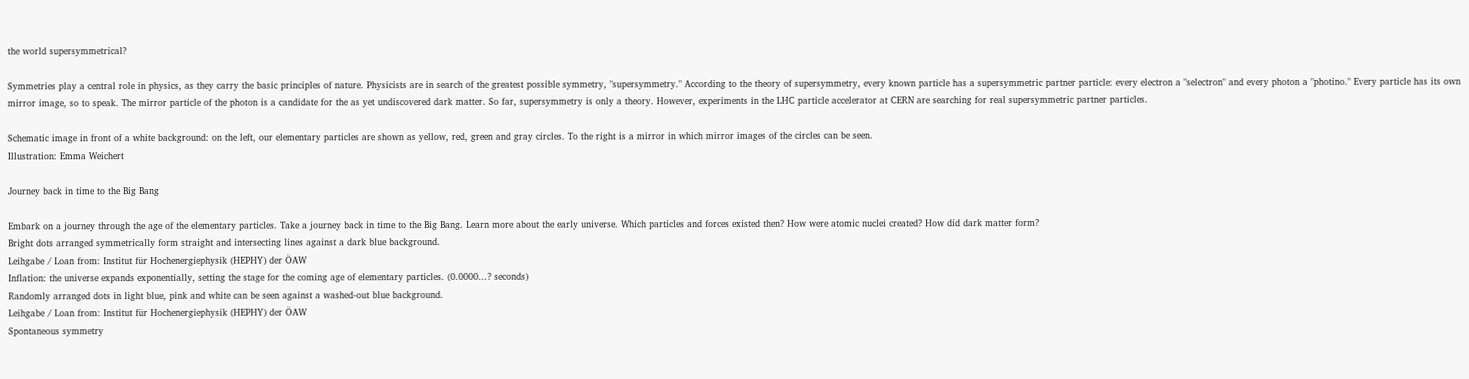the world supersymmetrical?

Symmetries play a central role in physics, as they carry the basic principles of nature. Physicists are in search of the greatest possible symmetry, "supersymmetry." According to the theory of supersymmetry, every known particle has a supersymmetric partner particle: every electron a "selectron" and every photon a "photino." Every particle has its own mirror image, so to speak. The mirror particle of the photon is a candidate for the as yet undiscovered dark matter. So far, supersymmetry is only a theory. However, experiments in the LHC particle accelerator at CERN are searching for real supersymmetric partner particles.

Schematic image in front of a white background: on the left, our elementary particles are shown as yellow, red, green and gray circles. To the right is a mirror in which mirror images of the circles can be seen.
Illustration: Emma Weichert

Journey back in time to the Big Bang

Embark on a journey through the age of the elementary particles. Take a journey back in time to the Big Bang. Learn more about the early universe. Which particles and forces existed then? How were atomic nuclei created? How did dark matter form?
Bright dots arranged symmetrically form straight and intersecting lines against a dark blue background.
Leihgabe / Loan from: Institut für Hochenergiephysik (HEPHY) der ÖAW
Inflation: the universe expands exponentially, setting the stage for the coming age of elementary particles. (0.0000...? seconds)
Randomly arranged dots in light blue, pink and white can be seen against a washed-out blue background.
Leihgabe / Loan from: Institut für Hochenergiephysik (HEPHY) der ÖAW
Spontaneous symmetry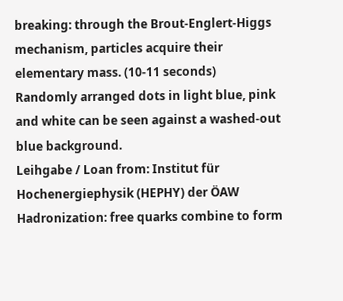breaking: through the Brout-Englert-Higgs mechanism, particles acquire their elementary mass. (10-11 seconds)
Randomly arranged dots in light blue, pink and white can be seen against a washed-out blue background.
Leihgabe / Loan from: Institut für Hochenergiephysik (HEPHY) der ÖAW
Hadronization: free quarks combine to form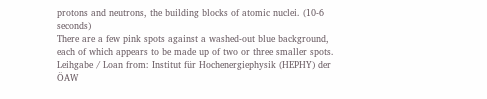protons and neutrons, the building blocks of atomic nuclei. (10-6 seconds)
There are a few pink spots against a washed-out blue background, each of which appears to be made up of two or three smaller spots.
Leihgabe / Loan from: Institut für Hochenergiephysik (HEPHY) der ÖAW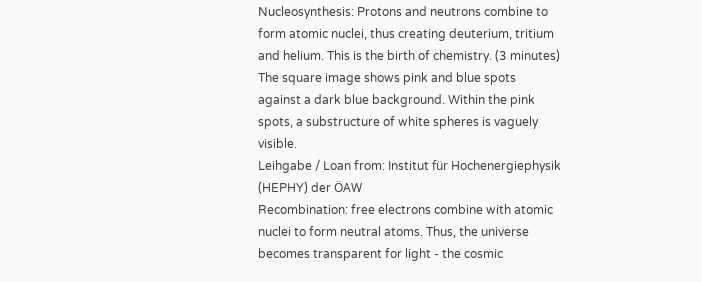Nucleosynthesis: Protons and neutrons combine to form atomic nuclei, thus creating deuterium, tritium and helium. This is the birth of chemistry. (3 minutes)
The square image shows pink and blue spots against a dark blue background. Within the pink spots, a substructure of white spheres is vaguely visible.
Leihgabe / Loan from: Institut für Hochenergiephysik (HEPHY) der ÖAW
Recombination: free electrons combine with atomic nuclei to form neutral atoms. Thus, the universe becomes transparent for light - the cosmic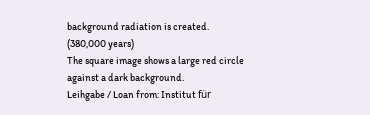background radiation is created. (380,000 years)
The square image shows a large red circle against a dark background.
Leihgabe / Loan from: Institut für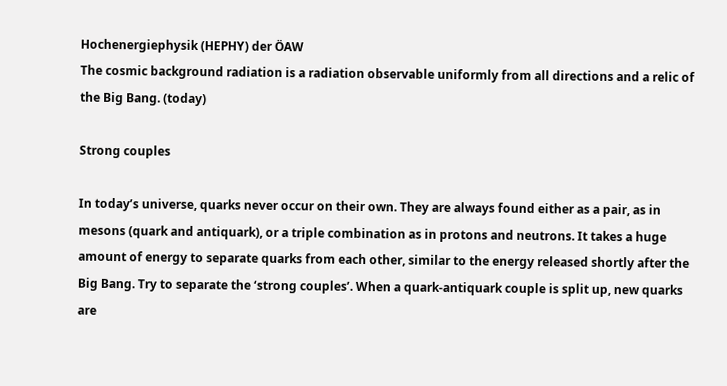Hochenergiephysik (HEPHY) der ÖAW
The cosmic background radiation is a radiation observable uniformly from all directions and a relic of the Big Bang. (today)

Strong couples

In today’s universe, quarks never occur on their own. They are always found either as a pair, as in mesons (quark and antiquark), or a triple combination as in protons and neutrons. It takes a huge amount of energy to separate quarks from each other, similar to the energy released shortly after the Big Bang. Try to separate the ‘strong couples’. When a quark-antiquark couple is split up, new quarks are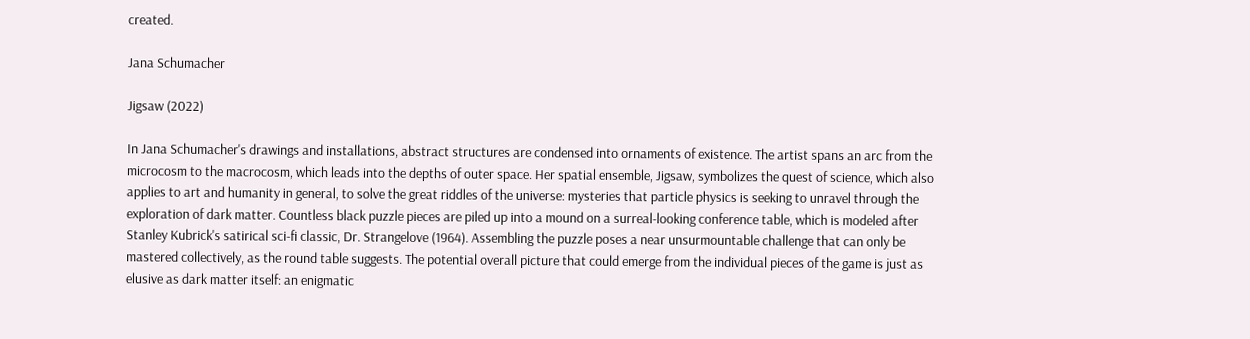created.

Jana Schumacher

Jigsaw (2022)

In Jana Schumacher's drawings and installations, abstract structures are condensed into ornaments of existence. The artist spans an arc from the microcosm to the macrocosm, which leads into the depths of outer space. Her spatial ensemble, Jigsaw, symbolizes the quest of science, which also applies to art and humanity in general, to solve the great riddles of the universe: mysteries that particle physics is seeking to unravel through the exploration of dark matter. Countless black puzzle pieces are piled up into a mound on a surreal-looking conference table, which is modeled after Stanley Kubrick's satirical sci-fi classic, Dr. Strangelove (1964). Assembling the puzzle poses a near unsurmountable challenge that can only be mastered collectively, as the round table suggests. The potential overall picture that could emerge from the individual pieces of the game is just as elusive as dark matter itself: an enigmatic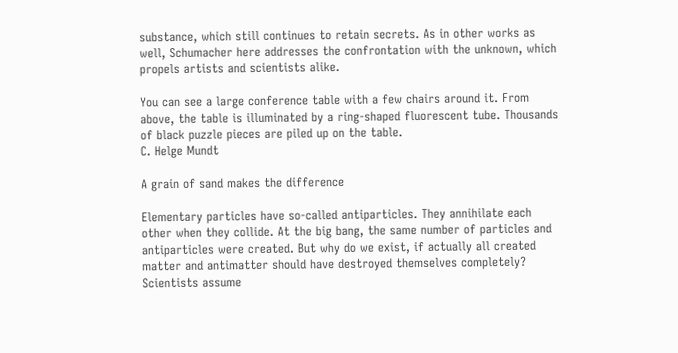substance, which still continues to retain secrets. As in other works as well, Schumacher here addresses the confrontation with the unknown, which propels artists and scientists alike.

You can see a large conference table with a few chairs around it. From above, the table is illuminated by a ring-shaped fluorescent tube. Thousands of black puzzle pieces are piled up on the table.
C. Helge Mundt

A grain of sand makes the difference

Elementary particles have so-called antiparticles. They annihilate each other when they collide. At the big bang, the same number of particles and antiparticles were created. But why do we exist, if actually all created matter and antimatter should have destroyed themselves completely? Scientists assume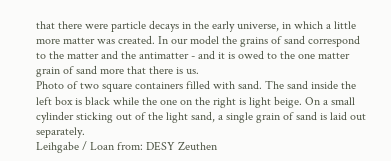that there were particle decays in the early universe, in which a little more matter was created. In our model the grains of sand correspond to the matter and the antimatter - and it is owed to the one matter grain of sand more that there is us.
Photo of two square containers filled with sand. The sand inside the left box is black while the one on the right is light beige. On a small cylinder sticking out of the light sand, a single grain of sand is laid out separately.
Leihgabe / Loan from: DESY Zeuthen